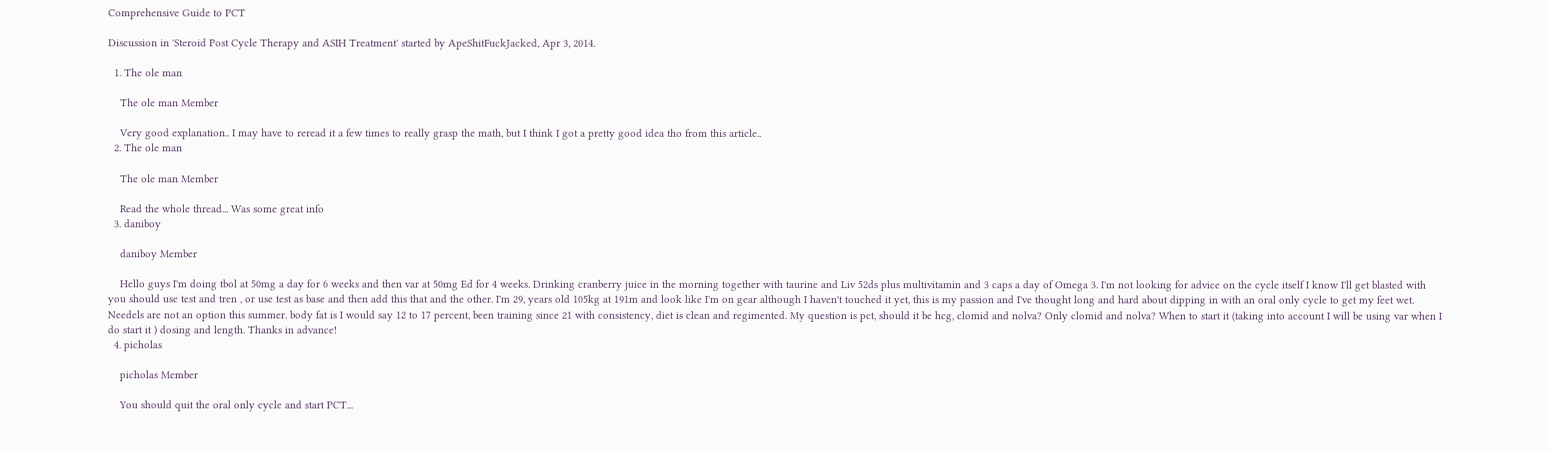Comprehensive Guide to PCT

Discussion in 'Steroid Post Cycle Therapy and ASIH Treatment' started by ApeShitFuckJacked, Apr 3, 2014.

  1. The ole man

    The ole man Member

    Very good explanation.. I may have to reread it a few times to really grasp the math, but I think I got a pretty good idea tho from this article..
  2. The ole man

    The ole man Member

    Read the whole thread... Was some great info
  3. daniboy

    daniboy Member

    Hello guys I'm doing tbol at 50mg a day for 6 weeks and then var at 50mg Ed for 4 weeks. Drinking cranberry juice in the morning together with taurine and Liv 52ds plus multivitamin and 3 caps a day of Omega 3. I'm not looking for advice on the cycle itself I know I'll get blasted with you should use test and tren , or use test as base and then add this that and the other. I'm 29, years old 105kg at 191m and look like I'm on gear although I haven't touched it yet, this is my passion and I've thought long and hard about dipping in with an oral only cycle to get my feet wet. Needels are not an option this summer. body fat is I would say 12 to 17 percent, been training since 21 with consistency, diet is clean and regimented. My question is pct, should it be hcg, clomid and nolva? Only clomid and nolva? When to start it (taking into account I will be using var when I do start it ) dosing and length. Thanks in advance!
  4. picholas

    picholas Member

    You should quit the oral only cycle and start PCT...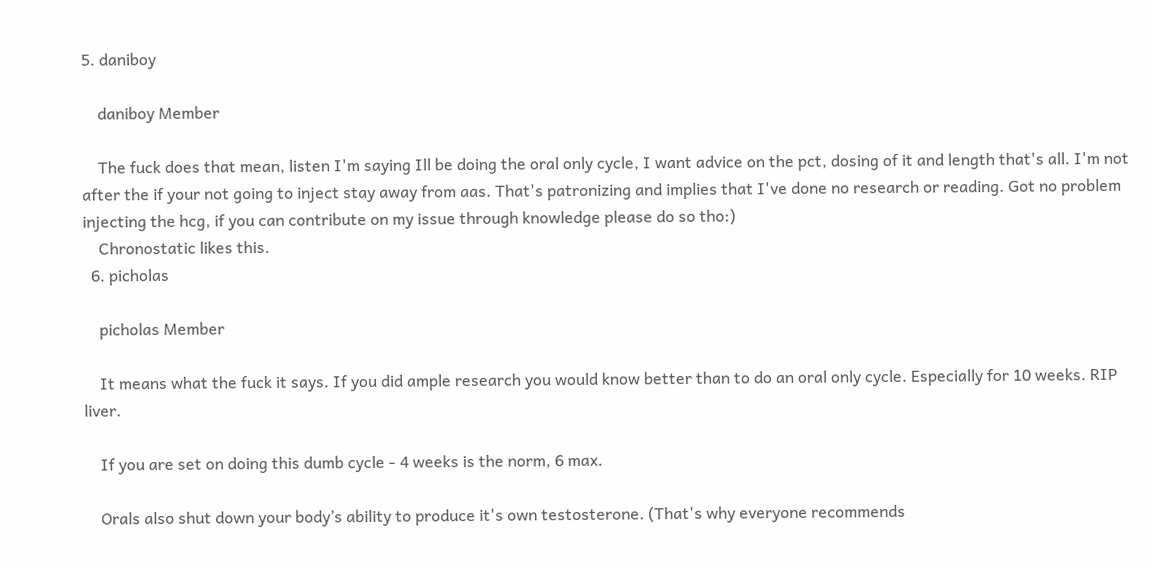5. daniboy

    daniboy Member

    The fuck does that mean, listen I'm saying Ill be doing the oral only cycle, I want advice on the pct, dosing of it and length that's all. I'm not after the if your not going to inject stay away from aas. That's patronizing and implies that I've done no research or reading. Got no problem injecting the hcg, if you can contribute on my issue through knowledge please do so tho:)
    Chronostatic likes this.
  6. picholas

    picholas Member

    It means what the fuck it says. If you did ample research you would know better than to do an oral only cycle. Especially for 10 weeks. RIP liver.

    If you are set on doing this dumb cycle - 4 weeks is the norm, 6 max.

    Orals also shut down your body’s ability to produce it's own testosterone. (That's why everyone recommends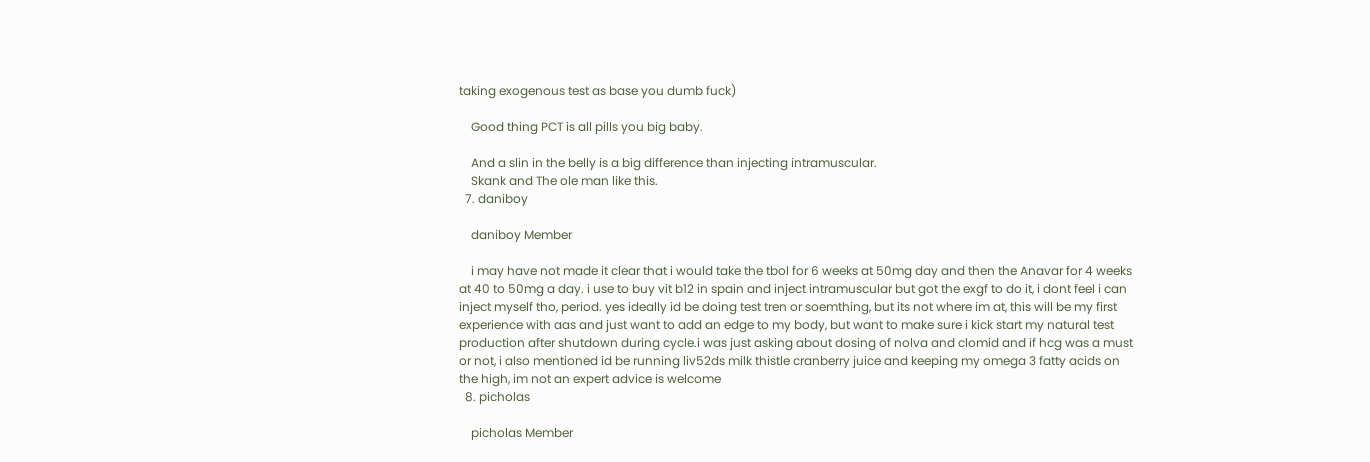taking exogenous test as base you dumb fuck)

    Good thing PCT is all pills you big baby.

    And a slin in the belly is a big difference than injecting intramuscular.
    Skank and The ole man like this.
  7. daniboy

    daniboy Member

    i may have not made it clear that i would take the tbol for 6 weeks at 50mg day and then the Anavar for 4 weeks at 40 to 50mg a day. i use to buy vit b12 in spain and inject intramuscular but got the exgf to do it, i dont feel i can inject myself tho, period. yes ideally id be doing test tren or soemthing, but its not where im at, this will be my first experience with aas and just want to add an edge to my body, but want to make sure i kick start my natural test production after shutdown during cycle.i was just asking about dosing of nolva and clomid and if hcg was a must or not, i also mentioned id be running liv52ds milk thistle cranberry juice and keeping my omega 3 fatty acids on the high, im not an expert advice is welcome
  8. picholas

    picholas Member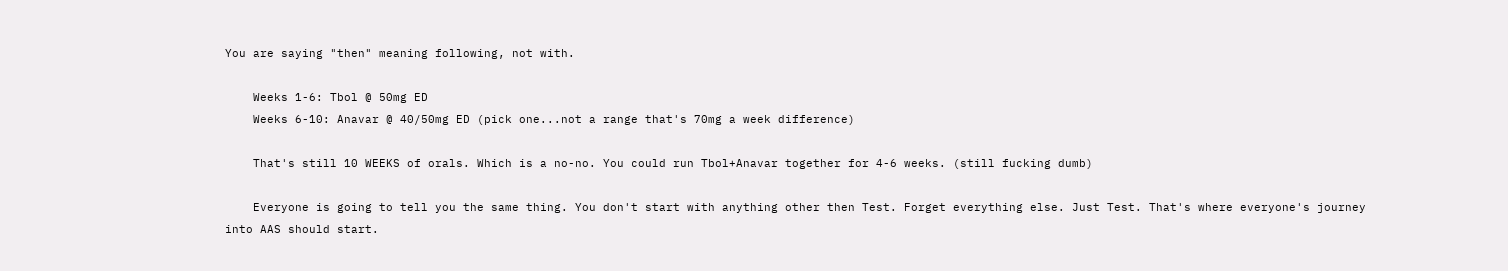You are saying "then" meaning following, not with.

    Weeks 1-6: Tbol @ 50mg ED
    Weeks 6-10: Anavar @ 40/50mg ED (pick one...not a range that's 70mg a week difference)

    That's still 10 WEEKS of orals. Which is a no-no. You could run Tbol+Anavar together for 4-6 weeks. (still fucking dumb)

    Everyone is going to tell you the same thing. You don't start with anything other then Test. Forget everything else. Just Test. That's where everyone's journey into AAS should start.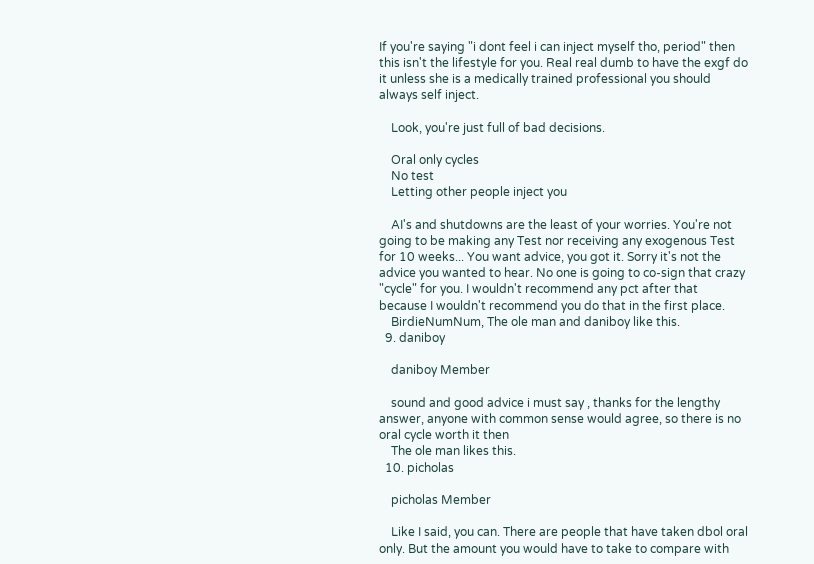If you're saying "i dont feel i can inject myself tho, period" then this isn't the lifestyle for you. Real real dumb to have the exgf do it unless she is a medically trained professional you should always self inject.

    Look, you're just full of bad decisions.

    Oral only cycles
    No test
    Letting other people inject you

    AI's and shutdowns are the least of your worries. You're not going to be making any Test nor receiving any exogenous Test for 10 weeks... You want advice, you got it. Sorry it's not the advice you wanted to hear. No one is going to co-sign that crazy "cycle" for you. I wouldn't recommend any pct after that because I wouldn't recommend you do that in the first place.
    BirdieNumNum, The ole man and daniboy like this.
  9. daniboy

    daniboy Member

    sound and good advice i must say , thanks for the lengthy answer, anyone with common sense would agree, so there is no oral cycle worth it then
    The ole man likes this.
  10. picholas

    picholas Member

    Like I said, you can. There are people that have taken dbol oral only. But the amount you would have to take to compare with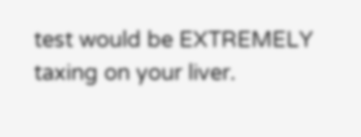test would be EXTREMELY taxing on your liver.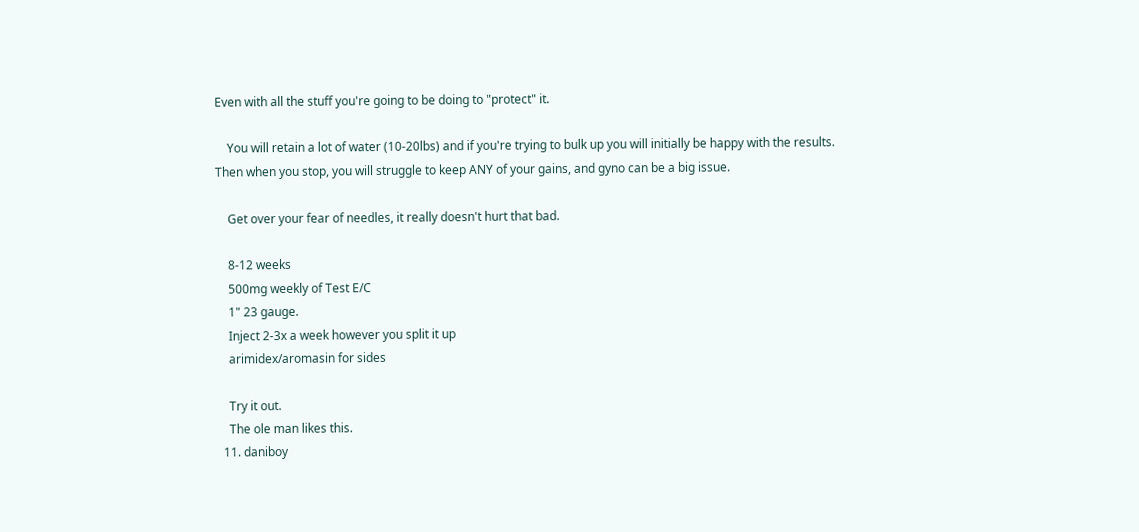Even with all the stuff you're going to be doing to "protect" it.

    You will retain a lot of water (10-20lbs) and if you're trying to bulk up you will initially be happy with the results. Then when you stop, you will struggle to keep ANY of your gains, and gyno can be a big issue.

    Get over your fear of needles, it really doesn't hurt that bad.

    8-12 weeks
    500mg weekly of Test E/C
    1" 23 gauge.
    Inject 2-3x a week however you split it up
    arimidex/aromasin for sides

    Try it out.
    The ole man likes this.
  11. daniboy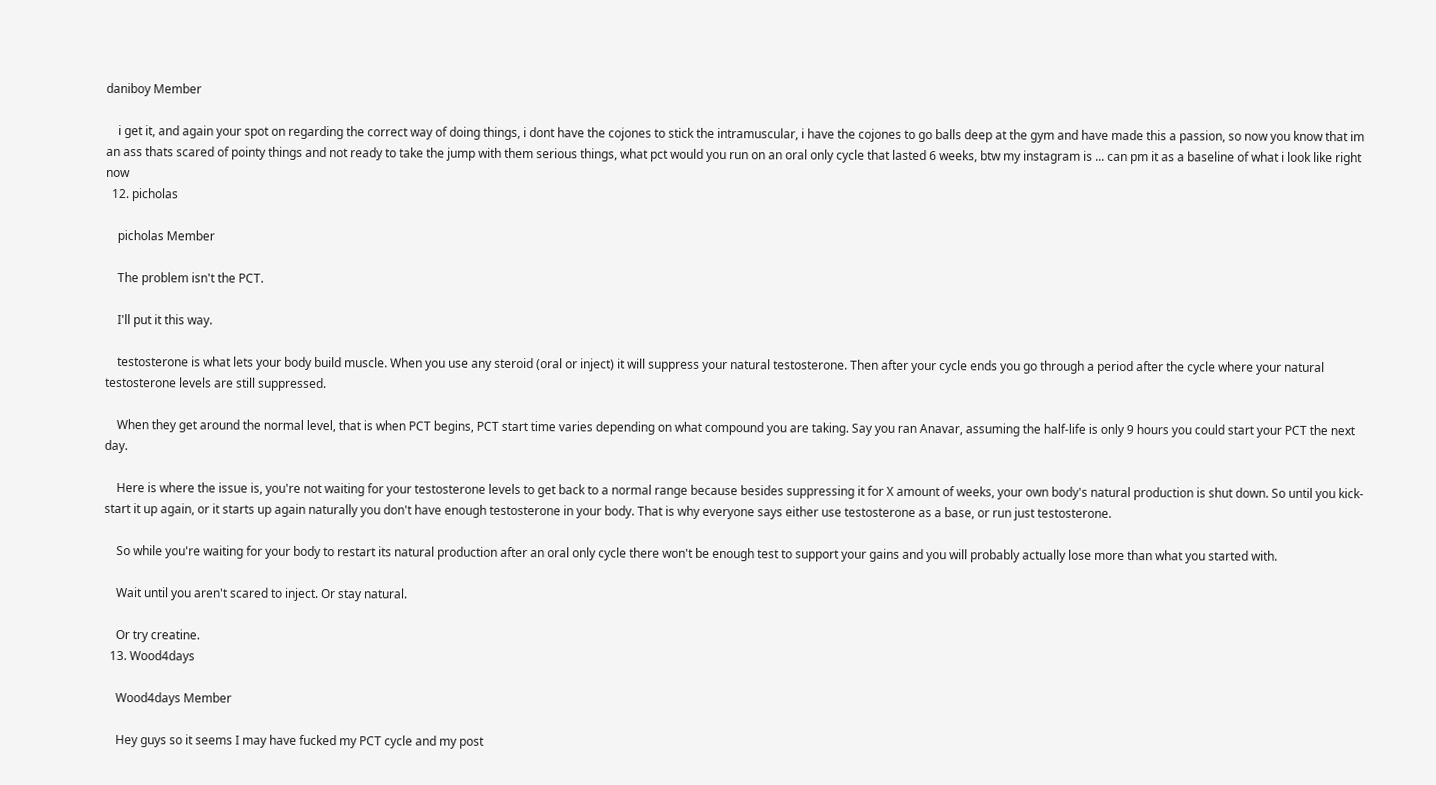daniboy Member

    i get it, and again your spot on regarding the correct way of doing things, i dont have the cojones to stick the intramuscular, i have the cojones to go balls deep at the gym and have made this a passion, so now you know that im an ass thats scared of pointy things and not ready to take the jump with them serious things, what pct would you run on an oral only cycle that lasted 6 weeks, btw my instagram is ... can pm it as a baseline of what i look like right now
  12. picholas

    picholas Member

    The problem isn't the PCT.

    I'll put it this way.

    testosterone is what lets your body build muscle. When you use any steroid (oral or inject) it will suppress your natural testosterone. Then after your cycle ends you go through a period after the cycle where your natural testosterone levels are still suppressed.

    When they get around the normal level, that is when PCT begins, PCT start time varies depending on what compound you are taking. Say you ran Anavar, assuming the half-life is only 9 hours you could start your PCT the next day.

    Here is where the issue is, you're not waiting for your testosterone levels to get back to a normal range because besides suppressing it for X amount of weeks, your own body's natural production is shut down. So until you kick-start it up again, or it starts up again naturally you don't have enough testosterone in your body. That is why everyone says either use testosterone as a base, or run just testosterone.

    So while you're waiting for your body to restart its natural production after an oral only cycle there won't be enough test to support your gains and you will probably actually lose more than what you started with.

    Wait until you aren't scared to inject. Or stay natural.

    Or try creatine.
  13. Wood4days

    Wood4days Member

    Hey guys so it seems I may have fucked my PCT cycle and my post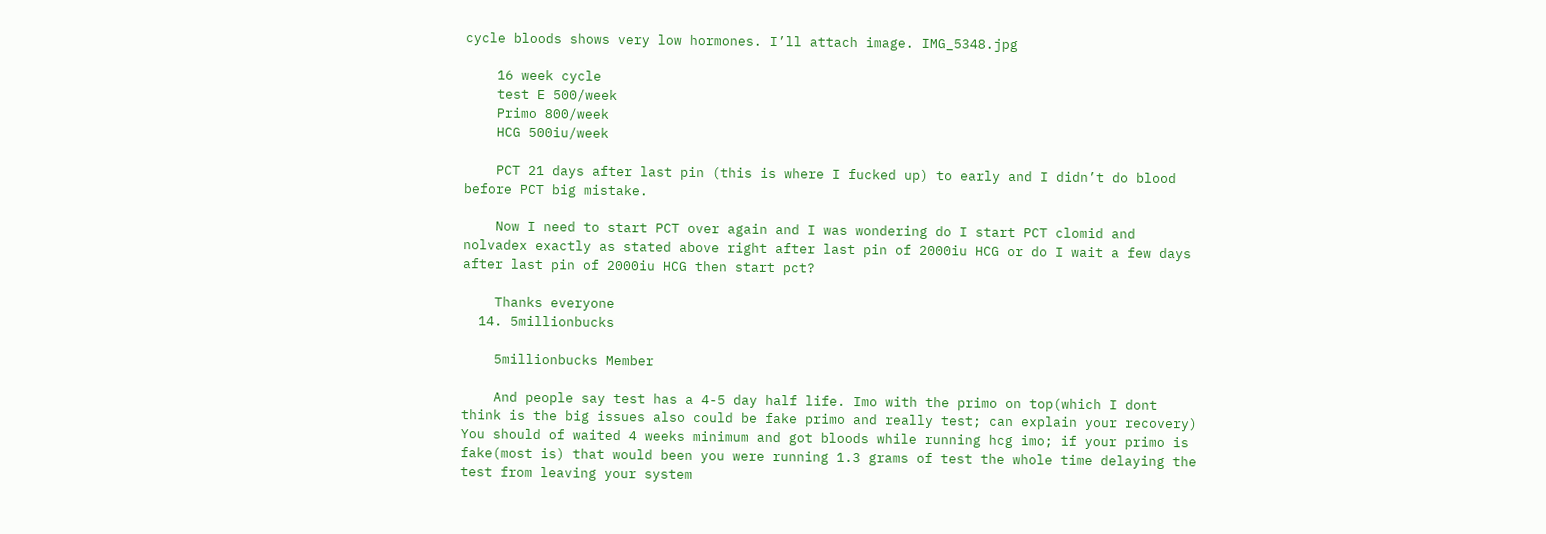cycle bloods shows very low hormones. I’ll attach image. IMG_5348.jpg

    16 week cycle
    test E 500/week
    Primo 800/week
    HCG 500iu/week

    PCT 21 days after last pin (this is where I fucked up) to early and I didn’t do blood before PCT big mistake.

    Now I need to start PCT over again and I was wondering do I start PCT clomid and nolvadex exactly as stated above right after last pin of 2000iu HCG or do I wait a few days after last pin of 2000iu HCG then start pct?

    Thanks everyone
  14. 5millionbucks

    5millionbucks Member

    And people say test has a 4-5 day half life. Imo with the primo on top(which I dont think is the big issues also could be fake primo and really test; can explain your recovery) You should of waited 4 weeks minimum and got bloods while running hcg imo; if your primo is fake(most is) that would been you were running 1.3 grams of test the whole time delaying the test from leaving your system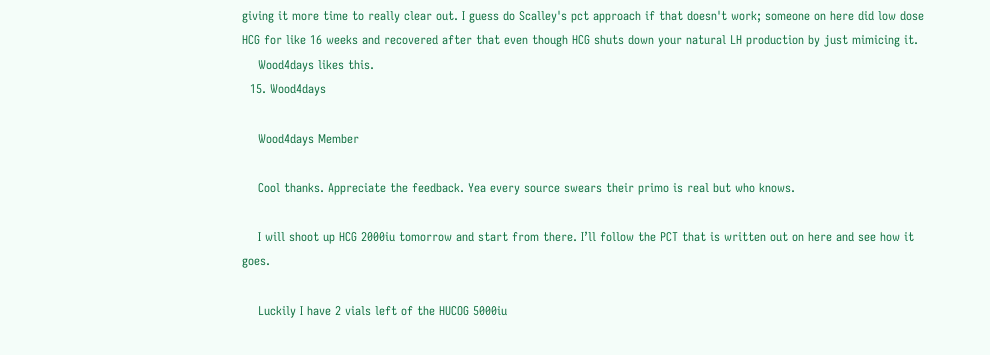giving it more time to really clear out. I guess do Scalley's pct approach if that doesn't work; someone on here did low dose HCG for like 16 weeks and recovered after that even though HCG shuts down your natural LH production by just mimicing it.
    Wood4days likes this.
  15. Wood4days

    Wood4days Member

    Cool thanks. Appreciate the feedback. Yea every source swears their primo is real but who knows.

    I will shoot up HCG 2000iu tomorrow and start from there. I’ll follow the PCT that is written out on here and see how it goes.

    Luckily I have 2 vials left of the HUCOG 5000iu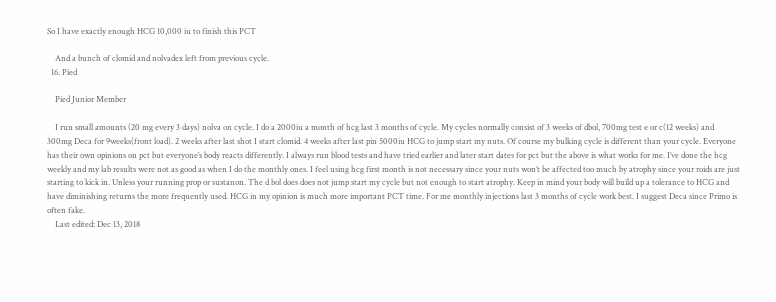So I have exactly enough HCG 10,000 iu to finish this PCT

    And a bunch of clomid and nolvadex left from previous cycle.
  16. Pied

    Pied Junior Member

    I run small amounts (20 mg every 3 days) nolva on cycle. I do a 2000iu a month of hcg last 3 months of cycle. My cycles normally consist of 3 weeks of dbol, 700mg test e or c(12 weeks) and 300mg Deca for 9weeks(front load). 2 weeks after last shot I start clomid. 4 weeks after last pin 5000iu HCG to jump start my nuts. Of course my bulking cycle is different than your cycle. Everyone has their own opinions on pct but everyone’s body reacts differently. I always run blood tests and have tried earlier and later start dates for pct but the above is what works for me. I’ve done the hcg weekly and my lab results were not as good as when I do the monthly ones. I feel using hcg first month is not necessary since your nuts won’t be affected too much by atrophy since your roids are just starting to kick in. Unless your running prop or sustanon. The d bol does does not jump start my cycle but not enough to start atrophy. Keep in mind your body will build up a tolerance to HCG and have diminishing returns the more frequently used. HCG in my opinion is much more important PCT time. For me monthly injections last 3 months of cycle work best. I suggest Deca since Primo is often fake.
    Last edited: Dec 13, 2018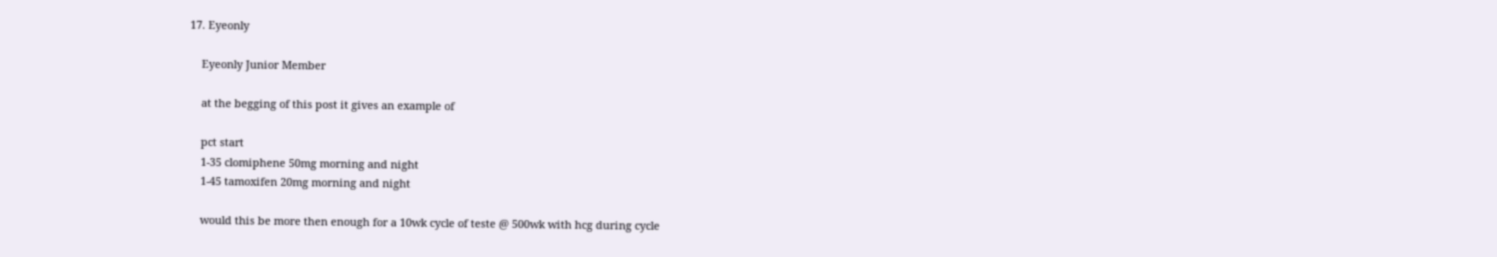17. Eyeonly

    Eyeonly Junior Member

    at the begging of this post it gives an example of

    pct start
    1-35 clomiphene 50mg morning and night
    1-45 tamoxifen 20mg morning and night

    would this be more then enough for a 10wk cycle of teste @ 500wk with hcg during cycle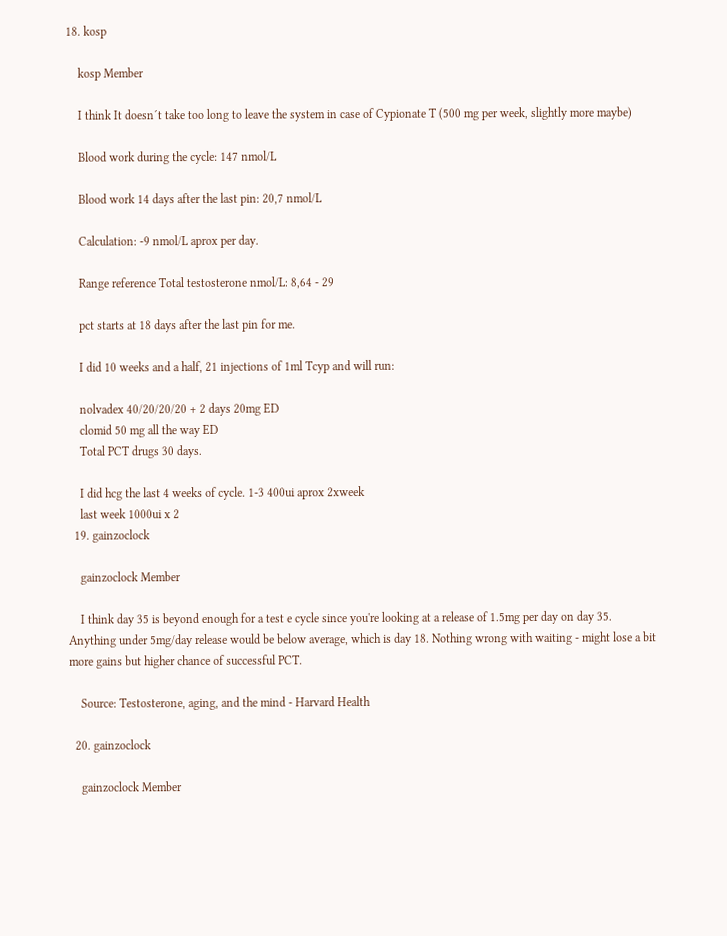18. kosp

    kosp Member

    I think It doesn´t take too long to leave the system in case of Cypionate T (500 mg per week, slightly more maybe)

    Blood work during the cycle: 147 nmol/L

    Blood work 14 days after the last pin: 20,7 nmol/L

    Calculation: -9 nmol/L aprox per day.

    Range reference Total testosterone nmol/L: 8,64 - 29

    pct starts at 18 days after the last pin for me.

    I did 10 weeks and a half, 21 injections of 1ml Tcyp and will run:

    nolvadex 40/20/20/20 + 2 days 20mg ED
    clomid 50 mg all the way ED
    Total PCT drugs 30 days.

    I did hcg the last 4 weeks of cycle. 1-3 400ui aprox 2xweek
    last week 1000ui x 2
  19. gainzoclock

    gainzoclock Member

    I think day 35 is beyond enough for a test e cycle since you're looking at a release of 1.5mg per day on day 35. Anything under 5mg/day release would be below average, which is day 18. Nothing wrong with waiting - might lose a bit more gains but higher chance of successful PCT.

    Source: Testosterone, aging, and the mind - Harvard Health

  20. gainzoclock

    gainzoclock Member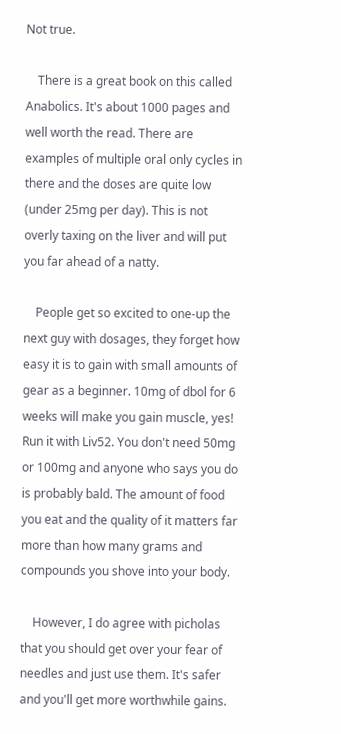Not true.

    There is a great book on this called Anabolics. It's about 1000 pages and well worth the read. There are examples of multiple oral only cycles in there and the doses are quite low (under 25mg per day). This is not overly taxing on the liver and will put you far ahead of a natty.

    People get so excited to one-up the next guy with dosages, they forget how easy it is to gain with small amounts of gear as a beginner. 10mg of dbol for 6 weeks will make you gain muscle, yes! Run it with Liv52. You don't need 50mg or 100mg and anyone who says you do is probably bald. The amount of food you eat and the quality of it matters far more than how many grams and compounds you shove into your body.

    However, I do agree with picholas that you should get over your fear of needles and just use them. It's safer and you'll get more worthwhile gains.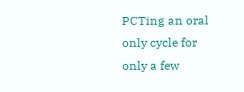PCTing an oral only cycle for only a few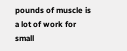pounds of muscle is a lot of work for small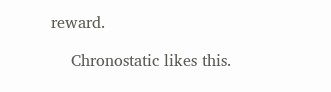reward.

    Chronostatic likes this.